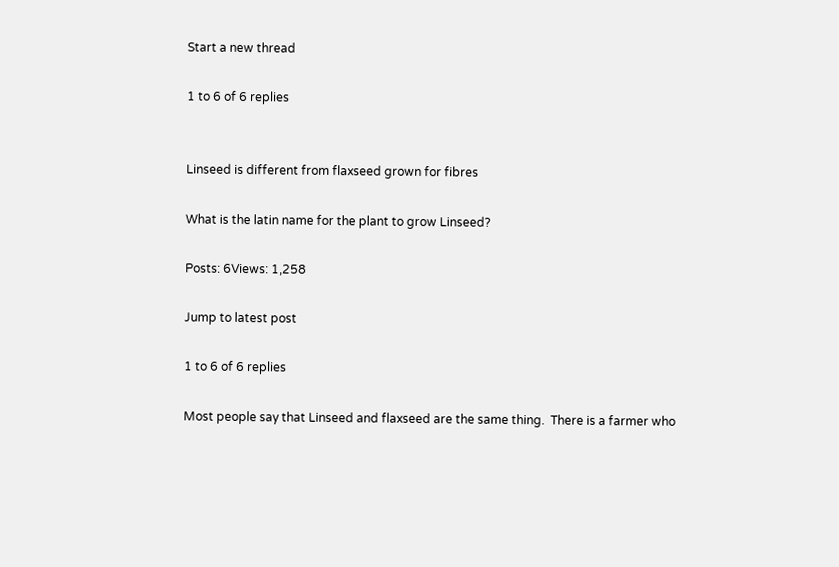Start a new thread

1 to 6 of 6 replies


Linseed is different from flaxseed grown for fibres

What is the latin name for the plant to grow Linseed?

Posts: 6Views: 1,258

Jump to latest post

1 to 6 of 6 replies

Most people say that Linseed and flaxseed are the same thing.  There is a farmer who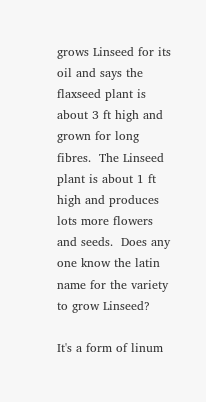grows Linseed for its oil and says the flaxseed plant is about 3 ft high and grown for long fibres.  The Linseed plant is about 1 ft high and produces lots more flowers and seeds.  Does any one know the latin name for the variety to grow Linseed?

It's a form of linum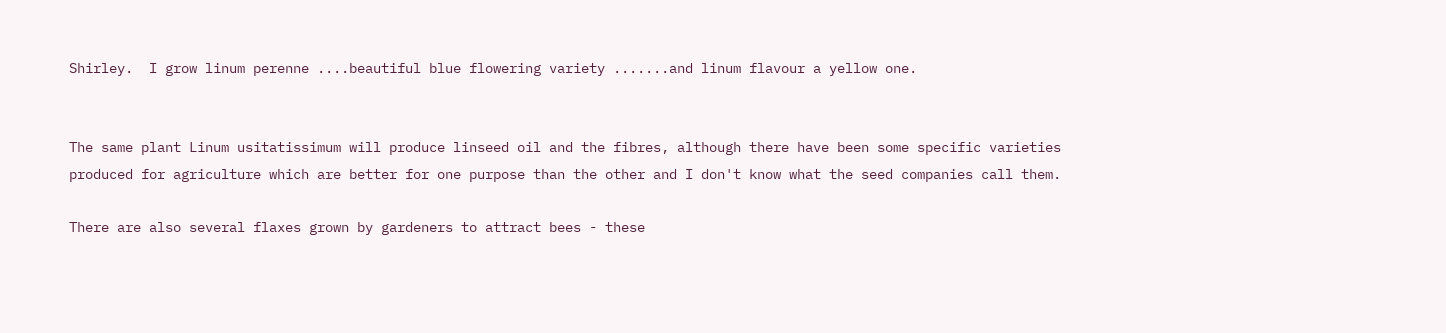Shirley.  I grow linum perenne ....beautiful blue flowering variety .......and linum flavour a yellow one.


The same plant Linum usitatissimum will produce linseed oil and the fibres, although there have been some specific varieties produced for agriculture which are better for one purpose than the other and I don't know what the seed companies call them.

There are also several flaxes grown by gardeners to attract bees - these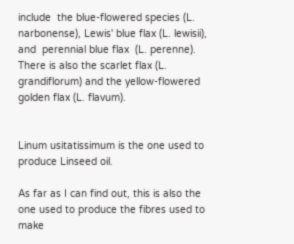include  the blue-flowered species (L. narbonense), Lewis' blue flax (L. lewisii), and  perennial blue flax  (L. perenne).  There is also the scarlet flax (L. grandiflorum) and the yellow-flowered golden flax (L. flavum).


Linum usitatissimum is the one used to produce Linseed oil.

As far as I can find out, this is also the one used to produce the fibres used to make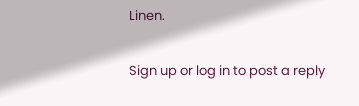Linen.


Sign up or log in to post a reply